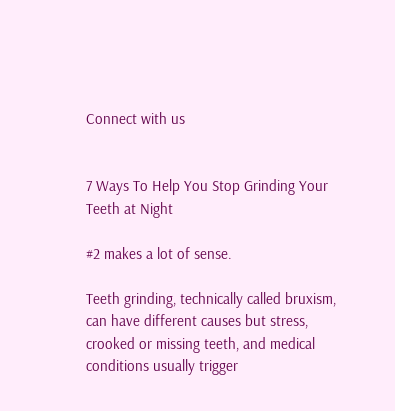Connect with us


7 Ways To Help You Stop Grinding Your Teeth at Night

#2 makes a lot of sense.

Teeth grinding, technically called bruxism, can have different causes but stress, crooked or missing teeth, and medical conditions usually trigger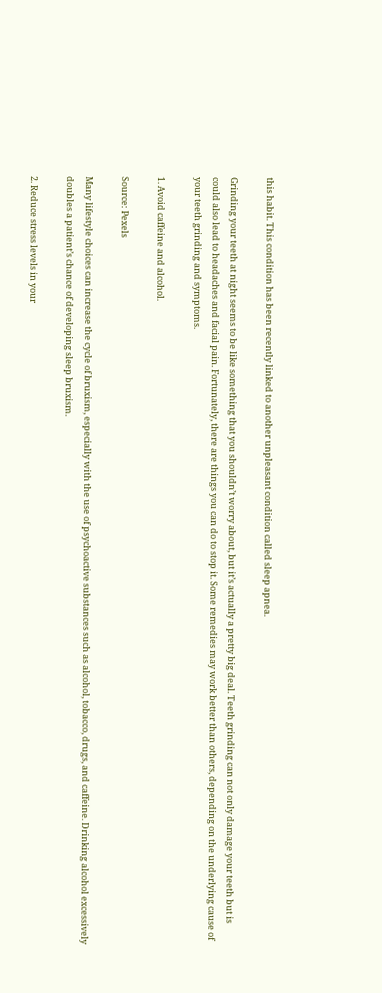this habit. This condition has been recently linked to another unpleasant condition called sleep apnea.

Grinding your teeth at night seems to be like something that you shouldn’t worry about, but it’s actually a pretty big deal. Teeth grinding can not only damage your teeth but is could also lead to headaches and facial pain. Fortunately, there are things you can do to stop it. Some remedies may work better than others, depending on the underlying cause of your teeth grinding and symptoms.

1. Avoid caffeine and alcohol.

Source: Pexels

Many lifestyle choices can increase the cycle of bruxism, especially with the use of psychoactive substances such as alcohol, tobacco, drugs, and caffeine. Drinking alcohol excessively doubles a patient’s chance of developing sleep bruxism.

2. Reduce stress levels in your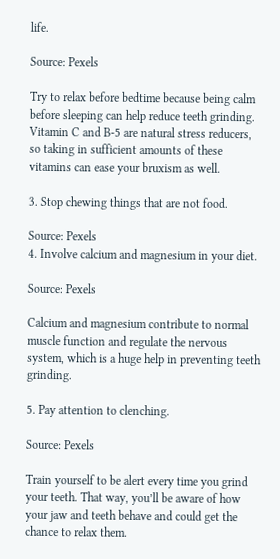life.

Source: Pexels

Try to relax before bedtime because being calm before sleeping can help reduce teeth grinding. Vitamin C and B-5 are natural stress reducers, so taking in sufficient amounts of these vitamins can ease your bruxism as well.

3. Stop chewing things that are not food.

Source: Pexels
4. Involve calcium and magnesium in your diet.

Source: Pexels

Calcium and magnesium contribute to normal muscle function and regulate the nervous system, which is a huge help in preventing teeth grinding.

5. Pay attention to clenching.

Source: Pexels

Train yourself to be alert every time you grind your teeth. That way, you’ll be aware of how your jaw and teeth behave and could get the chance to relax them.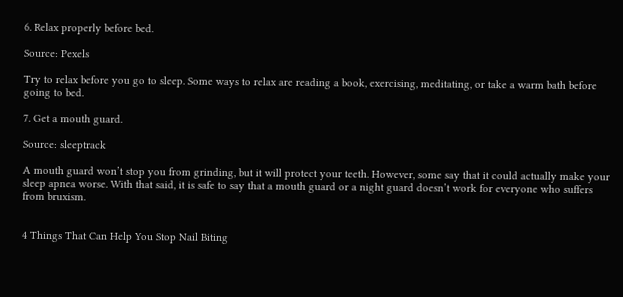6. Relax properly before bed.

Source: Pexels

Try to relax before you go to sleep. Some ways to relax are reading a book, exercising, meditating, or take a warm bath before going to bed.

7. Get a mouth guard.

Source: sleeptrack

A mouth guard won’t stop you from grinding, but it will protect your teeth. However, some say that it could actually make your sleep apnea worse. With that said, it is safe to say that a mouth guard or a night guard doesn’t work for everyone who suffers from bruxism.


4 Things That Can Help You Stop Nail Biting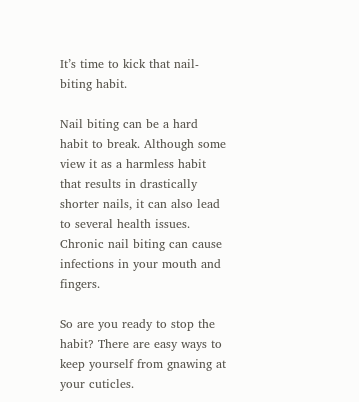It’s time to kick that nail-biting habit.

Nail biting can be a hard habit to break. Although some view it as a harmless habit that results in drastically shorter nails, it can also lead to several health issues. Chronic nail biting can cause infections in your mouth and fingers.

So are you ready to stop the habit? There are easy ways to keep yourself from gnawing at your cuticles.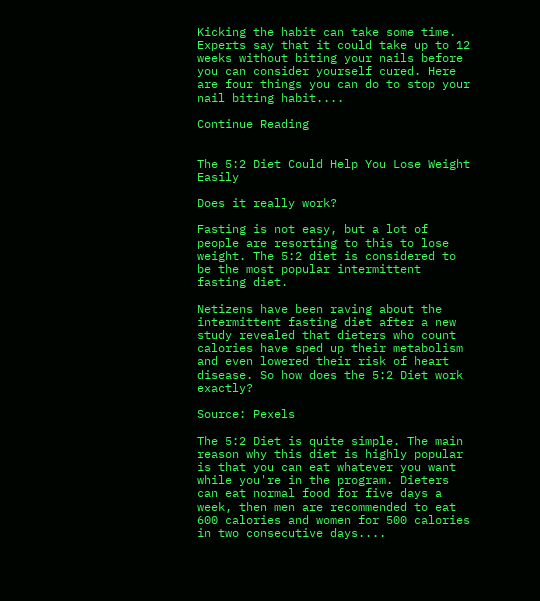Kicking the habit can take some time. Experts say that it could take up to 12 weeks without biting your nails before you can consider yourself cured. Here are four things you can do to stop your nail biting habit....

Continue Reading


The 5:2 Diet Could Help You Lose Weight Easily

Does it really work?

Fasting is not easy, but a lot of people are resorting to this to lose weight. The 5:2 diet is considered to be the most popular intermittent fasting diet.

Netizens have been raving about the intermittent fasting diet after a new study revealed that dieters who count calories have sped up their metabolism and even lowered their risk of heart disease. So how does the 5:2 Diet work exactly?

Source: Pexels

The 5:2 Diet is quite simple. The main reason why this diet is highly popular is that you can eat whatever you want while you're in the program. Dieters can eat normal food for five days a week, then men are recommended to eat 600 calories and women for 500 calories in two consecutive days....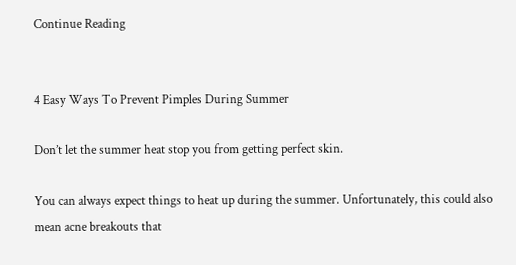Continue Reading


4 Easy Ways To Prevent Pimples During Summer

Don’t let the summer heat stop you from getting perfect skin.

You can always expect things to heat up during the summer. Unfortunately, this could also mean acne breakouts that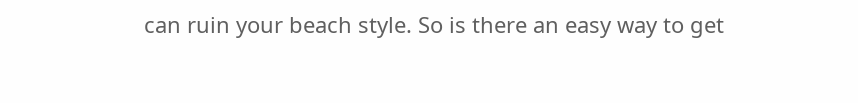can ruin your beach style. So is there an easy way to get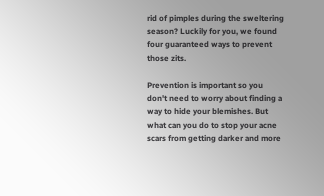rid of pimples during the sweltering season? Luckily for you, we found four guaranteed ways to prevent those zits.

Prevention is important so you don't need to worry about finding a way to hide your blemishes. But what can you do to stop your acne scars from getting darker and more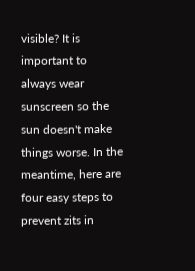visible? It is important to always wear sunscreen so the sun doesn't make things worse. In the meantime, here are four easy steps to prevent zits in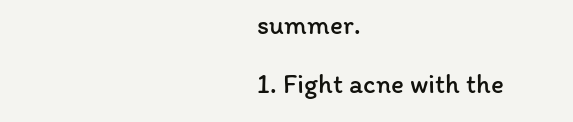summer.

1. Fight acne with the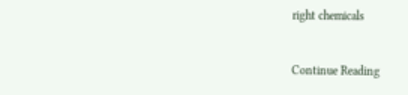right chemicals


Continue Reading